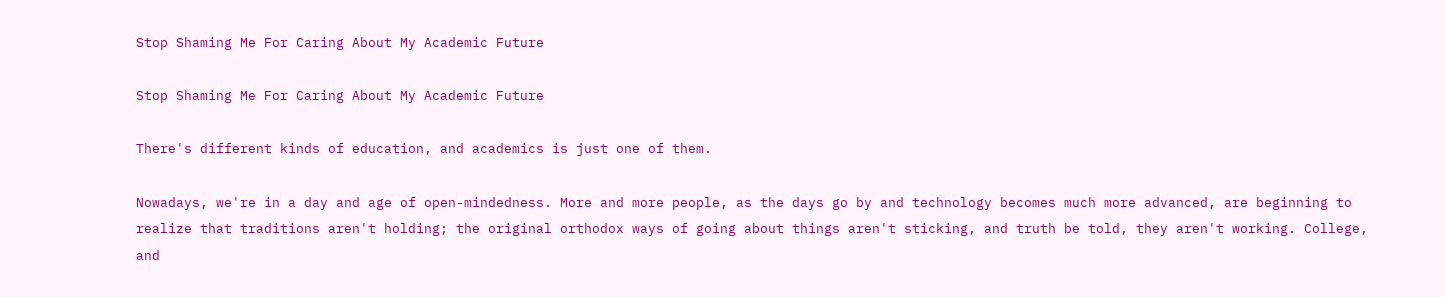Stop Shaming Me For Caring About My Academic Future

Stop Shaming Me For Caring About My Academic Future

There's different kinds of education, and academics is just one of them.

Nowadays, we're in a day and age of open-mindedness. More and more people, as the days go by and technology becomes much more advanced, are beginning to realize that traditions aren't holding; the original orthodox ways of going about things aren't sticking, and truth be told, they aren't working. College, and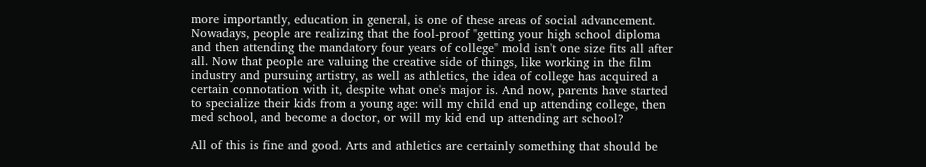more importantly, education in general, is one of these areas of social advancement. Nowadays, people are realizing that the fool-proof "getting your high school diploma and then attending the mandatory four years of college" mold isn't one size fits all after all. Now that people are valuing the creative side of things, like working in the film industry and pursuing artistry, as well as athletics, the idea of college has acquired a certain connotation with it, despite what one's major is. And now, parents have started to specialize their kids from a young age: will my child end up attending college, then med school, and become a doctor, or will my kid end up attending art school?

All of this is fine and good. Arts and athletics are certainly something that should be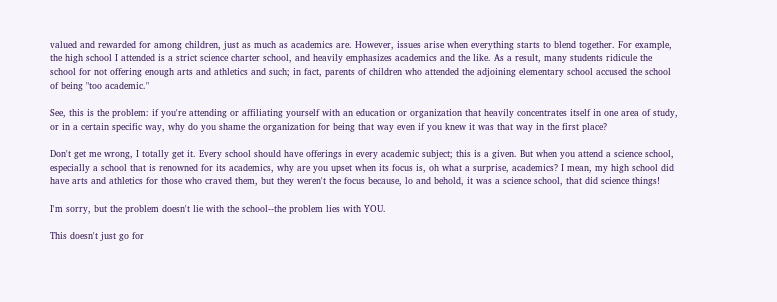valued and rewarded for among children, just as much as academics are. However, issues arise when everything starts to blend together. For example, the high school I attended is a strict science charter school, and heavily emphasizes academics and the like. As a result, many students ridicule the school for not offering enough arts and athletics and such; in fact, parents of children who attended the adjoining elementary school accused the school of being "too academic."

See, this is the problem: if you're attending or affiliating yourself with an education or organization that heavily concentrates itself in one area of study, or in a certain specific way, why do you shame the organization for being that way even if you knew it was that way in the first place?

Don't get me wrong, I totally get it. Every school should have offerings in every academic subject; this is a given. But when you attend a science school, especially a school that is renowned for its academics, why are you upset when its focus is, oh what a surprise, academics? I mean, my high school did have arts and athletics for those who craved them, but they weren't the focus because, lo and behold, it was a science school, that did science things!

I'm sorry, but the problem doesn't lie with the school--the problem lies with YOU.

This doesn't just go for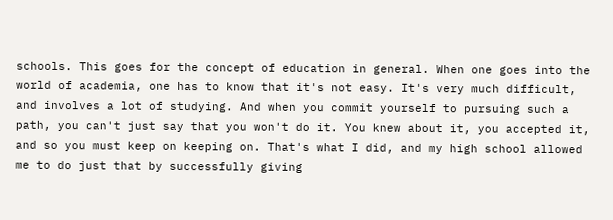schools. This goes for the concept of education in general. When one goes into the world of academia, one has to know that it's not easy. It's very much difficult, and involves a lot of studying. And when you commit yourself to pursuing such a path, you can't just say that you won't do it. You knew about it, you accepted it, and so you must keep on keeping on. That's what I did, and my high school allowed me to do just that by successfully giving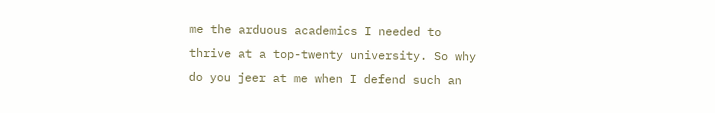me the arduous academics I needed to thrive at a top-twenty university. So why do you jeer at me when I defend such an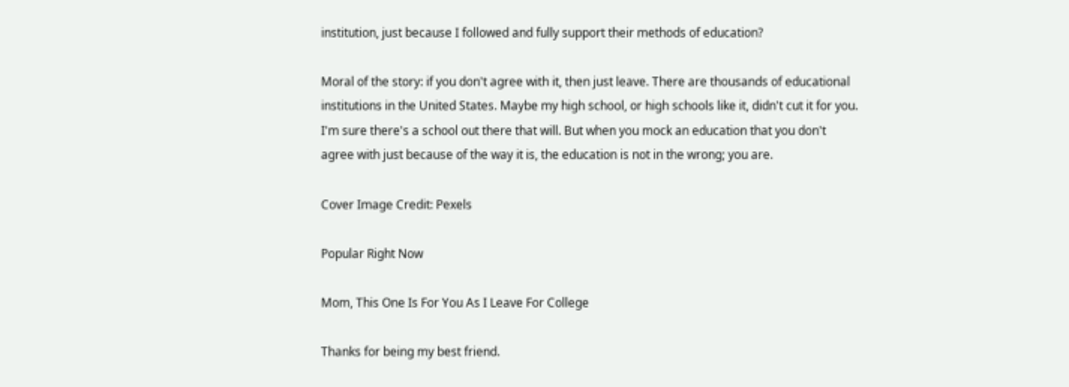institution, just because I followed and fully support their methods of education?

Moral of the story: if you don't agree with it, then just leave. There are thousands of educational institutions in the United States. Maybe my high school, or high schools like it, didn't cut it for you. I'm sure there's a school out there that will. But when you mock an education that you don't agree with just because of the way it is, the education is not in the wrong; you are.

Cover Image Credit: Pexels

Popular Right Now

Mom, This One Is For You As I Leave For College

Thanks for being my best friend.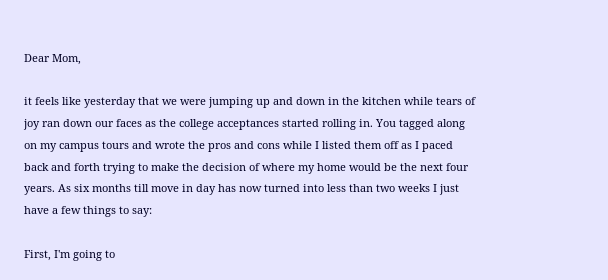Dear Mom,

it feels like yesterday that we were jumping up and down in the kitchen while tears of joy ran down our faces as the college acceptances started rolling in. You tagged along on my campus tours and wrote the pros and cons while I listed them off as I paced back and forth trying to make the decision of where my home would be the next four years. As six months till move in day has now turned into less than two weeks I just have a few things to say:

First, I'm going to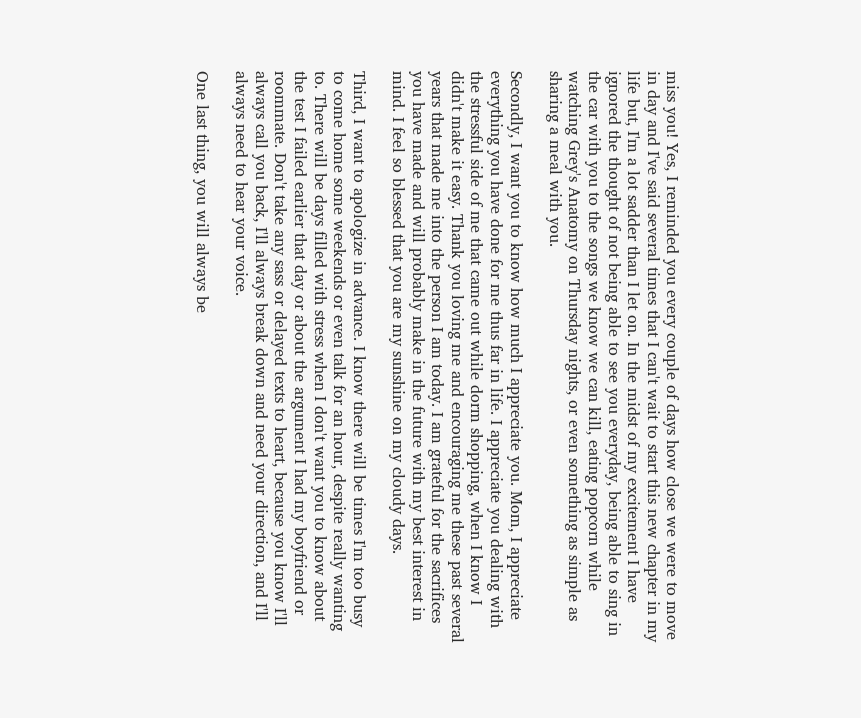miss you! Yes, I reminded you every couple of days how close we were to move in day and I've said several times that I can't wait to start this new chapter in my life but, I'm a lot sadder than I let on. In the midst of my excitement I have ignored the thought of not being able to see you everyday, being able to sing in the car with you to the songs we know we can kill, eating popcorn while watching Grey's Anatomy on Thursday nights, or even something as simple as sharing a meal with you.

Secondly, I want you to know how much I appreciate you. Mom, I appreciate everything you have done for me thus far in life. I appreciate you dealing with the stressful side of me that came out while dorm shopping, when I know I didn't make it easy. Thank you loving me and encouraging me these past several years that made me into the person I am today. I am grateful for the sacrifices you have made and will probably make in the future with my best interest in mind. I feel so blessed that you are my sunshine on my cloudy days.

Third, I want to apologize in advance. I know there will be times I'm too busy to come home some weekends or even talk for an hour, despite really wanting to. There will be days filled with stress when I don't want you to know about the test I failed earlier that day or about the argument I had my boyfriend or roommate. Don't take any sass or delayed texts to heart, because you know I'll always call you back, I'll always break down and need your direction, and I'll always need to hear your voice.

One last thing, you will always be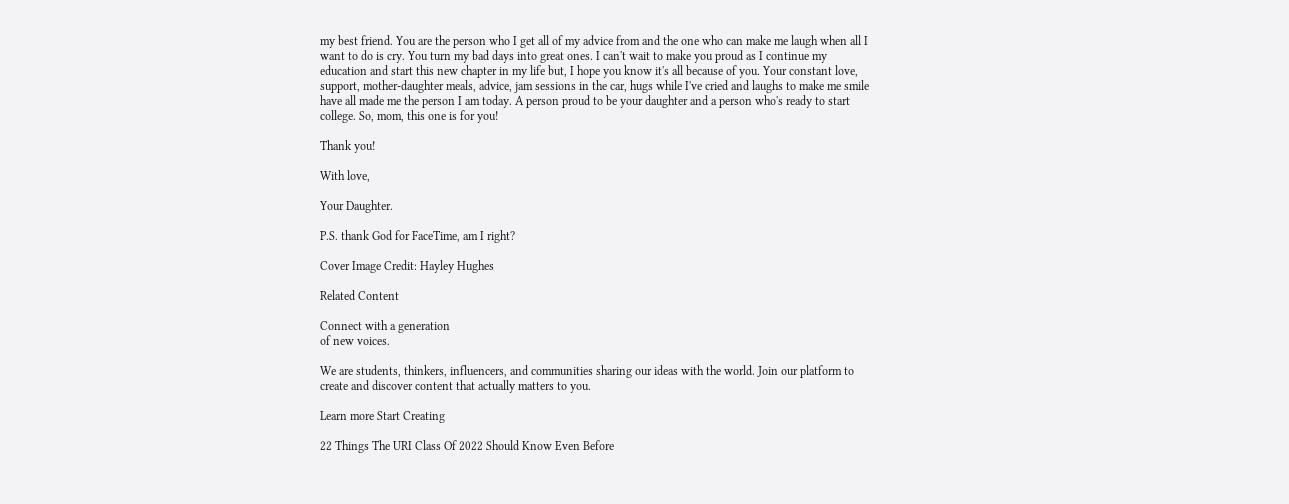my best friend. You are the person who I get all of my advice from and the one who can make me laugh when all I want to do is cry. You turn my bad days into great ones. I can't wait to make you proud as I continue my education and start this new chapter in my life but, I hope you know it's all because of you. Your constant love, support, mother-daughter meals, advice, jam sessions in the car, hugs while I've cried and laughs to make me smile have all made me the person I am today. A person proud to be your daughter and a person who's ready to start college. So, mom, this one is for you!

Thank you!

With love,

Your Daughter.

P.S. thank God for FaceTime, am I right?

Cover Image Credit: Hayley Hughes

Related Content

Connect with a generation
of new voices.

We are students, thinkers, influencers, and communities sharing our ideas with the world. Join our platform to create and discover content that actually matters to you.

Learn more Start Creating

22 Things The URI Class Of 2022 Should Know Even Before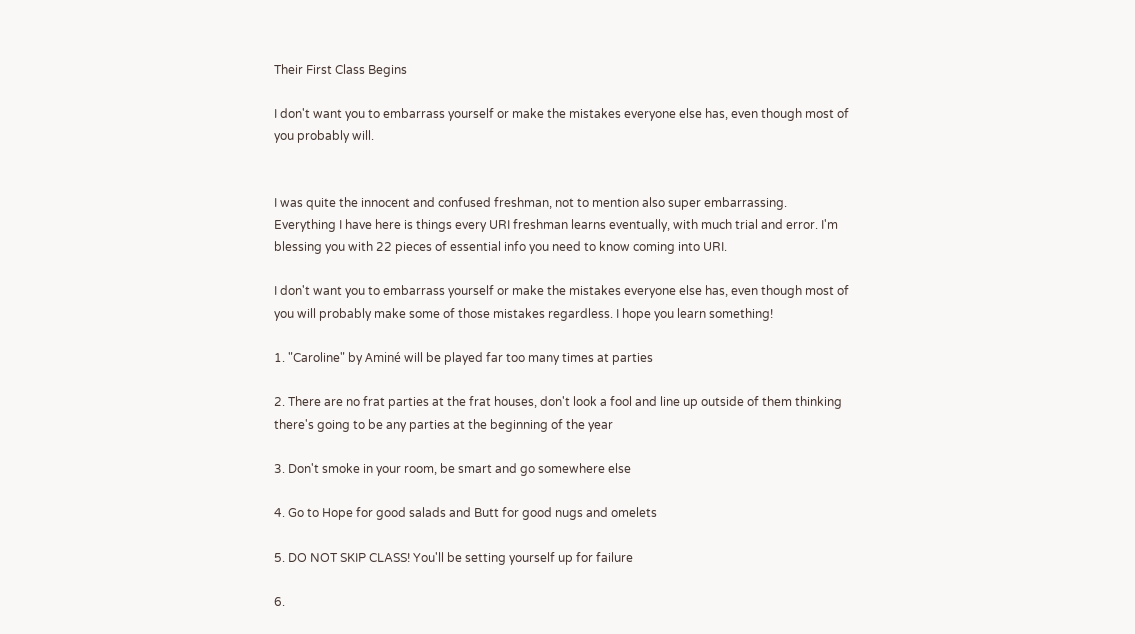Their First Class Begins

I don't want you to embarrass yourself or make the mistakes everyone else has, even though most of you probably will.


I was quite the innocent and confused freshman, not to mention also super embarrassing. Everything I have here is things every URI freshman learns eventually, with much trial and error. I'm blessing you with 22 pieces of essential info you need to know coming into URI.

I don't want you to embarrass yourself or make the mistakes everyone else has, even though most of you will probably make some of those mistakes regardless. I hope you learn something!

1. "Caroline" by Aminé will be played far too many times at parties

2. There are no frat parties at the frat houses, don't look a fool and line up outside of them thinking there's going to be any parties at the beginning of the year

3. Don't smoke in your room, be smart and go somewhere else

4. Go to Hope for good salads and Butt for good nugs and omelets

5. DO NOT SKIP CLASS! You'll be setting yourself up for failure

6.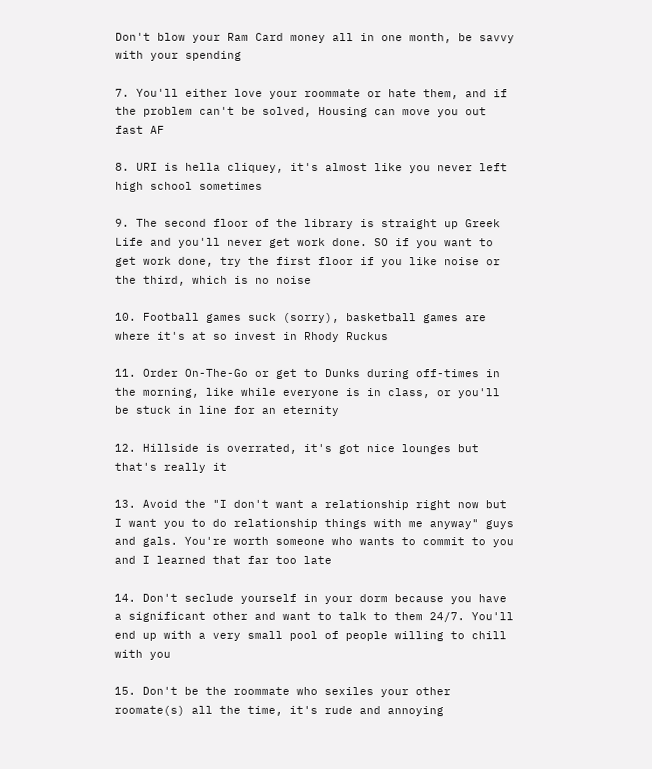Don't blow your Ram Card money all in one month, be savvy with your spending

7. You'll either love your roommate or hate them, and if the problem can't be solved, Housing can move you out fast AF

8. URI is hella cliquey, it's almost like you never left high school sometimes

9. The second floor of the library is straight up Greek Life and you'll never get work done. SO if you want to get work done, try the first floor if you like noise or the third, which is no noise

10. Football games suck (sorry), basketball games are where it's at so invest in Rhody Ruckus

11. Order On-The-Go or get to Dunks during off-times in the morning, like while everyone is in class, or you'll be stuck in line for an eternity

12. Hillside is overrated, it's got nice lounges but that's really it

13. Avoid the "I don't want a relationship right now but I want you to do relationship things with me anyway" guys and gals. You're worth someone who wants to commit to you and I learned that far too late

14. Don't seclude yourself in your dorm because you have a significant other and want to talk to them 24/7. You'll end up with a very small pool of people willing to chill with you

15. Don't be the roommate who sexiles your other roomate(s) all the time, it's rude and annoying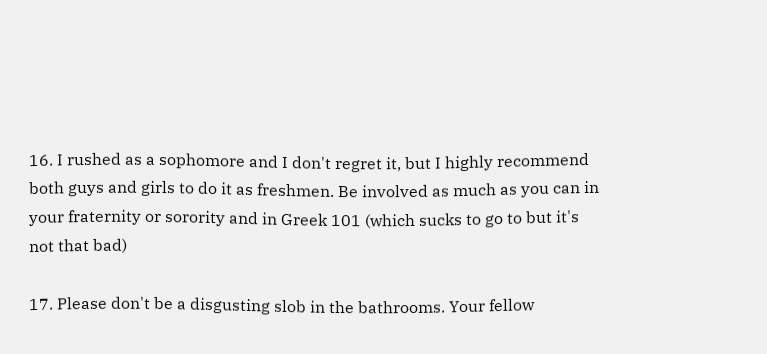16. I rushed as a sophomore and I don't regret it, but I highly recommend both guys and girls to do it as freshmen. Be involved as much as you can in your fraternity or sorority and in Greek 101 (which sucks to go to but it's not that bad)

17. Please don't be a disgusting slob in the bathrooms. Your fellow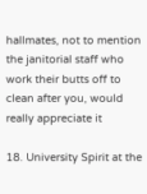hallmates, not to mention the janitorial staff who work their butts off to clean after you, would really appreciate it

18. University Spirit at the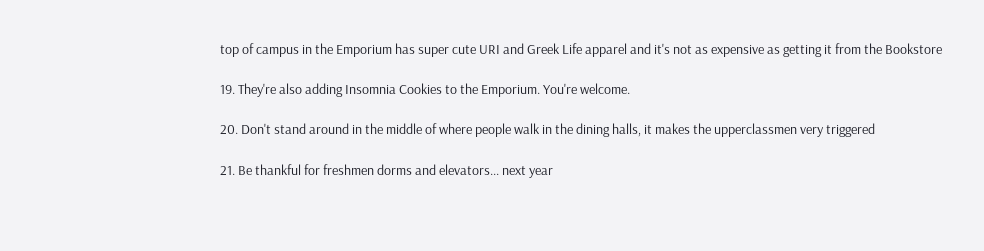top of campus in the Emporium has super cute URI and Greek Life apparel and it's not as expensive as getting it from the Bookstore

19. They're also adding Insomnia Cookies to the Emporium. You're welcome.

20. Don't stand around in the middle of where people walk in the dining halls, it makes the upperclassmen very triggered

21. Be thankful for freshmen dorms and elevators... next year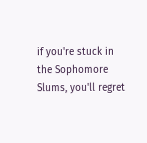if you're stuck in the Sophomore Slums, you'll regret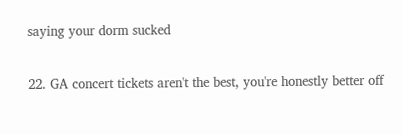saying your dorm sucked

22. GA concert tickets aren't the best, you're honestly better off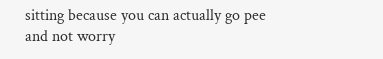sitting because you can actually go pee and not worry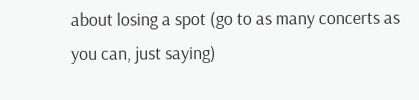about losing a spot (go to as many concerts as you can, just saying)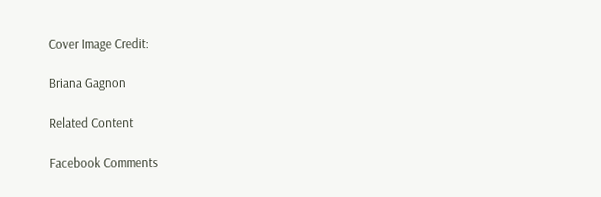Cover Image Credit:

Briana Gagnon

Related Content

Facebook Comments